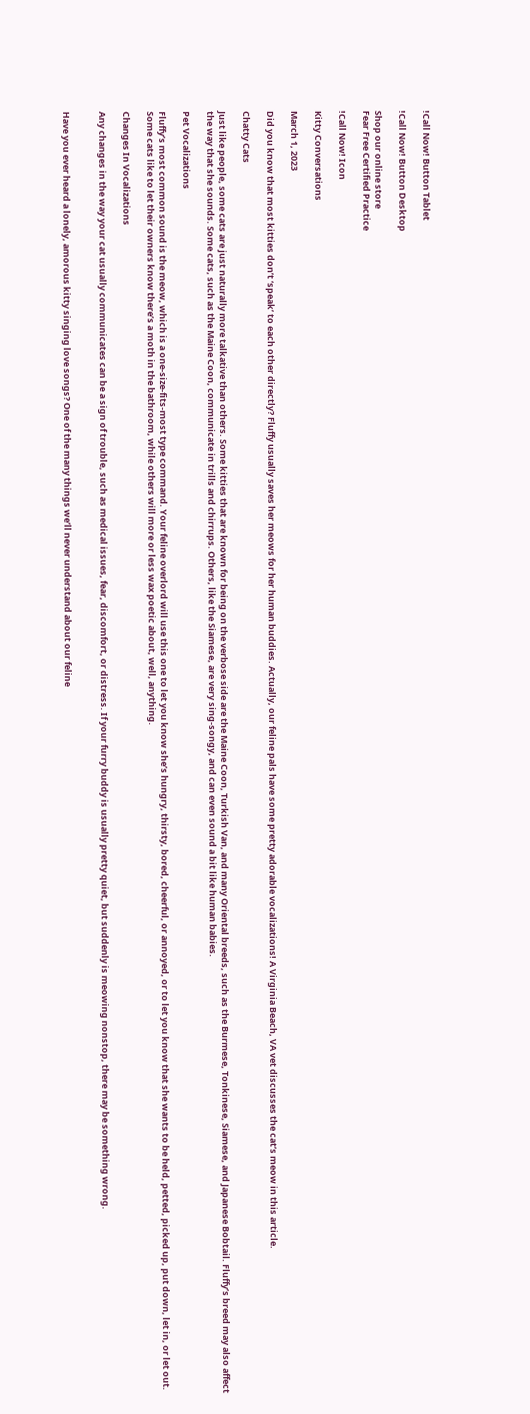!Call Now! Button Tablet

!Call Now! Button Desktop

Shop our online store
Fear Free Certified Practice

!Call Now! Icon

Kitty Conversations

March 1, 2023

Did you know that most kitties don’t ‘speak’ to each other directly? Fluffy usually saves her meows for her human buddies. Actually, our feline pals have some pretty adorable vocalizations! A Virginia Beach, VA vet discusses the cat’s meow in this article.

Chatty Cats

Just like people, some cats are just naturally more talkative than others. Some kitties that are known for being on the verbose side are the Maine Coon, Turkish Van, and many Oriental breeds, such as the Burmese, Tonkinese, Siamese, and Japanese Bobtail. Fluffy’s breed may also affect the way that she sounds. Some cats, such as the Maine Coon, communicate in trills and chirrups. Others, like the Siamese, are very sing-songy, and can even sound a bit like human babies.

Pet Vocalizations

Fluffy’s most common sound is the meow, which is a one-size-fits-most type command. Your feline overlord will use this one to let you know she’s hungry, thirsty, bored, cheerful, or annoyed, or to let you know that she wants to be held, petted, picked up, put down, let in, or let out. Some cats like to let their owners know there’s a moth in the bathroom, while others will more or less wax poetic about, well, anything.

Changes In Vocalizations

Any changes in the way your cat usually communicates can be a sign of trouble, such as medical issues, fear, discomfort, or distress. If your furry buddy is usually pretty quiet, but suddenly is meowing nonstop, there may be something wrong.


Have you ever heard a lonely, amorous kitty singing love songs? One of the many things we’ll never understand about our feline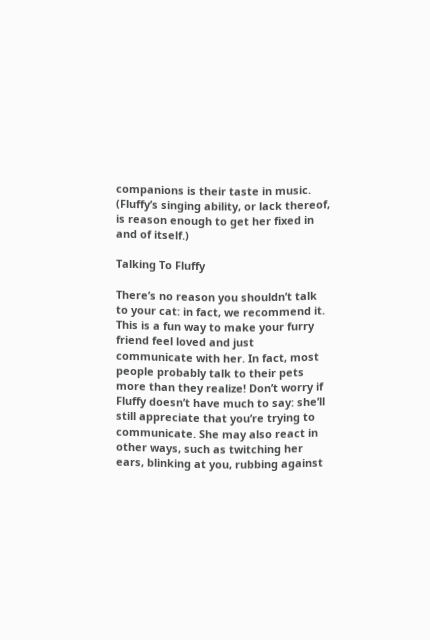companions is their taste in music. (Fluffy’s singing ability, or lack thereof, is reason enough to get her fixed in and of itself.)

Talking To Fluffy

There’s no reason you shouldn’t talk to your cat: in fact, we recommend it. This is a fun way to make your furry friend feel loved and just communicate with her. In fact, most people probably talk to their pets more than they realize! Don’t worry if Fluffy doesn’t have much to say: she’ll still appreciate that you’re trying to communicate. She may also react in other ways, such as twitching her ears, blinking at you, rubbing against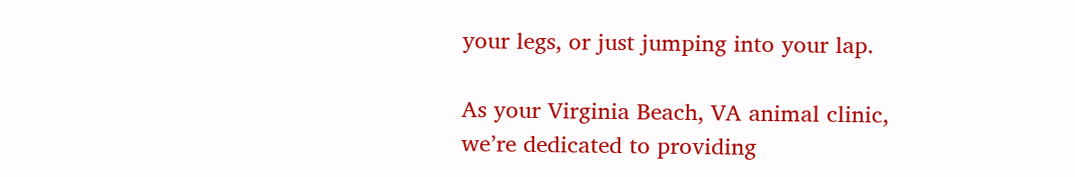your legs, or just jumping into your lap.

As your Virginia Beach, VA animal clinic, we’re dedicated to providing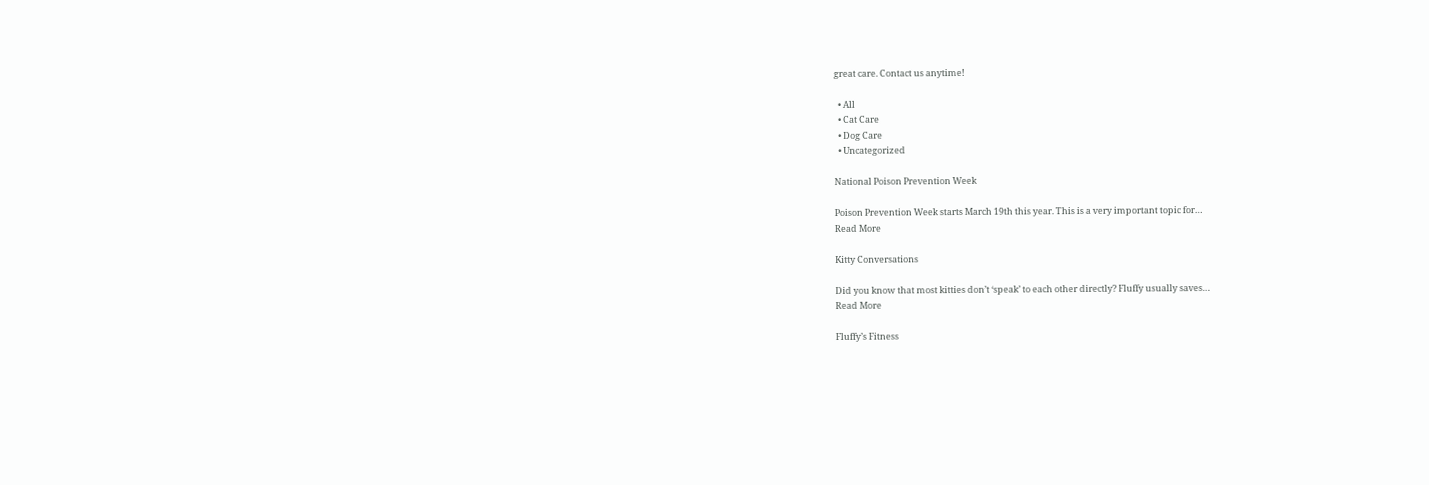great care. Contact us anytime!

  • All
  • Cat Care
  • Dog Care
  • Uncategorized

National Poison Prevention Week

Poison Prevention Week starts March 19th this year. This is a very important topic for…
Read More

Kitty Conversations

Did you know that most kitties don’t ‘speak’ to each other directly? Fluffy usually saves…
Read More

Fluffy’s Fitness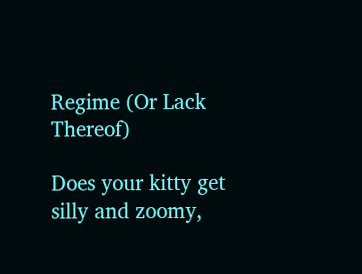Regime (Or Lack Thereof)

Does your kitty get silly and zoomy,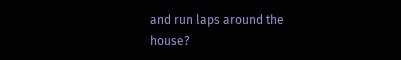and run laps around the house?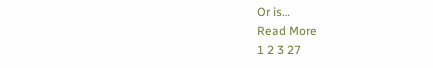Or is…
Read More
1 2 3 27